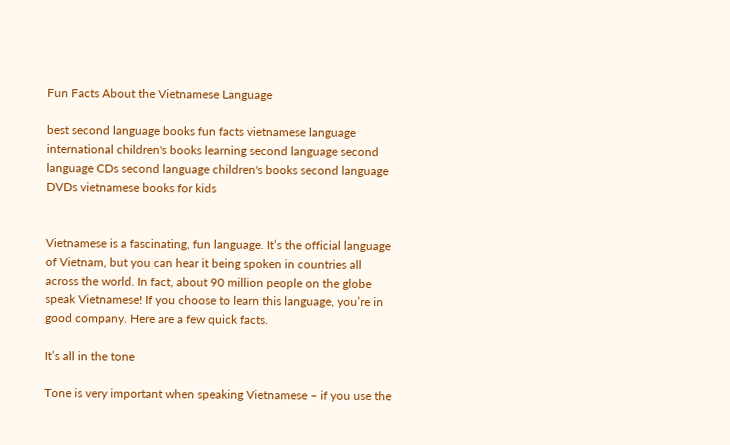Fun Facts About the Vietnamese Language

best second language books fun facts vietnamese language international children's books learning second language second language CDs second language children's books second language DVDs vietnamese books for kids


Vietnamese is a fascinating, fun language. It’s the official language of Vietnam, but you can hear it being spoken in countries all across the world. In fact, about 90 million people on the globe speak Vietnamese! If you choose to learn this language, you’re in good company. Here are a few quick facts.

It’s all in the tone

Tone is very important when speaking Vietnamese – if you use the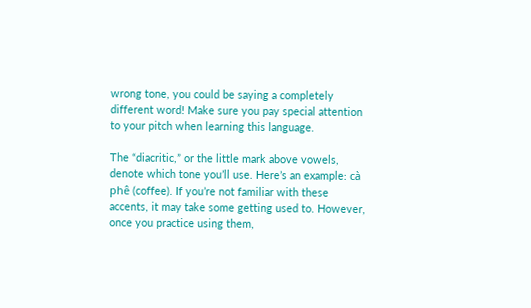wrong tone, you could be saying a completely different word! Make sure you pay special attention to your pitch when learning this language.

The “diacritic,” or the little mark above vowels, denote which tone you’ll use. Here’s an example: cà phê (coffee). If you’re not familiar with these accents, it may take some getting used to. However, once you practice using them,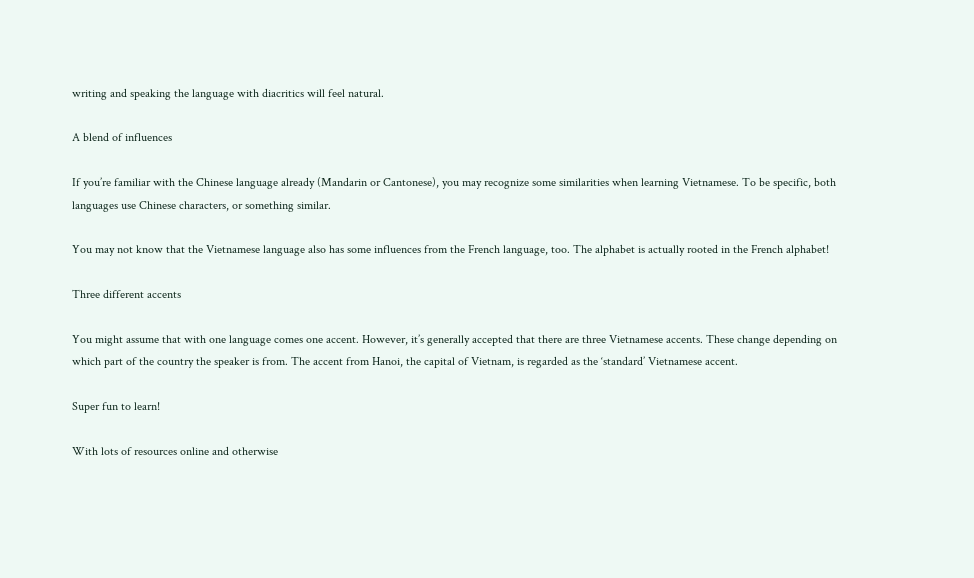writing and speaking the language with diacritics will feel natural.

A blend of influences

If you’re familiar with the Chinese language already (Mandarin or Cantonese), you may recognize some similarities when learning Vietnamese. To be specific, both languages use Chinese characters, or something similar.

You may not know that the Vietnamese language also has some influences from the French language, too. The alphabet is actually rooted in the French alphabet!

Three different accents

You might assume that with one language comes one accent. However, it’s generally accepted that there are three Vietnamese accents. These change depending on which part of the country the speaker is from. The accent from Hanoi, the capital of Vietnam, is regarded as the ‘standard’ Vietnamese accent.

Super fun to learn!

With lots of resources online and otherwise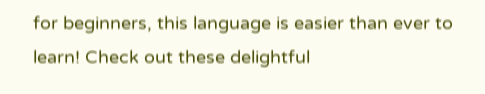for beginners, this language is easier than ever to learn! Check out these delightful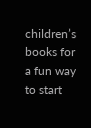children’s books for a fun way to start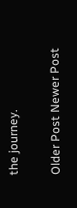the journey.

Older Post Newer Post